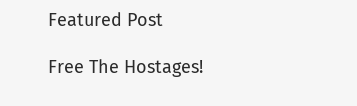Featured Post

Free The Hostages!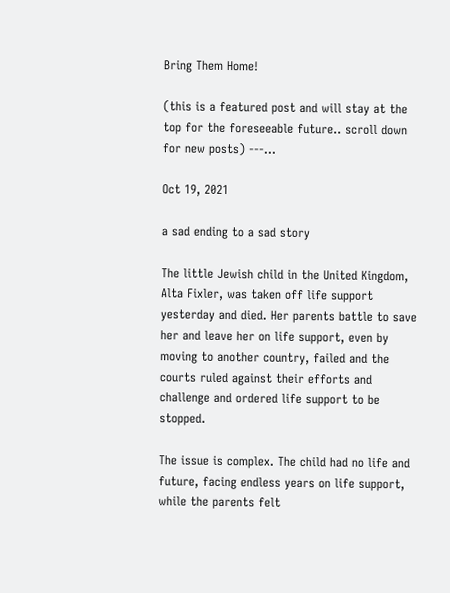Bring Them Home!

(this is a featured post and will stay at the top for the foreseeable future.. scroll down for new posts) ---...

Oct 19, 2021

a sad ending to a sad story

The little Jewish child in the United Kingdom, Alta Fixler, was taken off life support yesterday and died. Her parents battle to save her and leave her on life support, even by moving to another country, failed and the courts ruled against their efforts and challenge and ordered life support to be stopped.

The issue is complex. The child had no life and future, facing endless years on life support, while the parents felt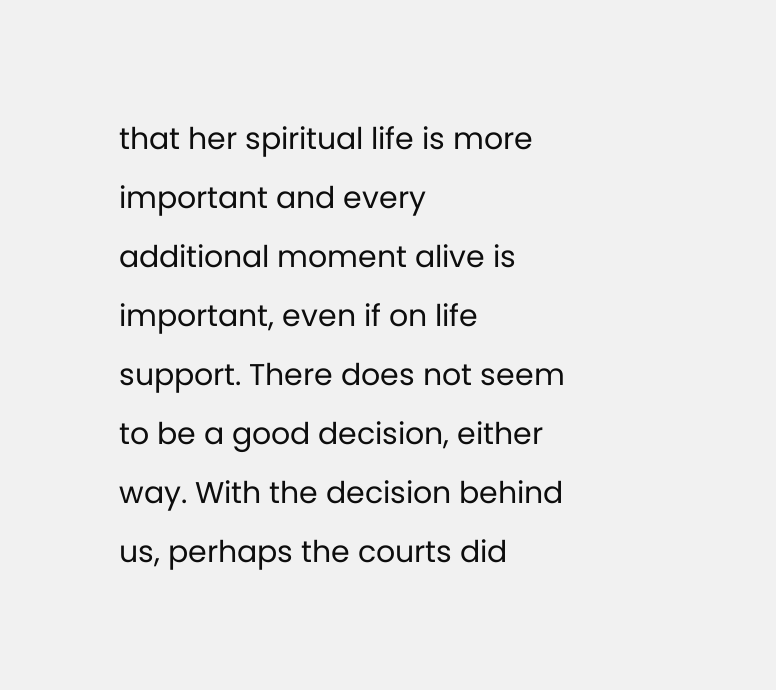that her spiritual life is more important and every additional moment alive is important, even if on life support. There does not seem to be a good decision, either way. With the decision behind us, perhaps the courts did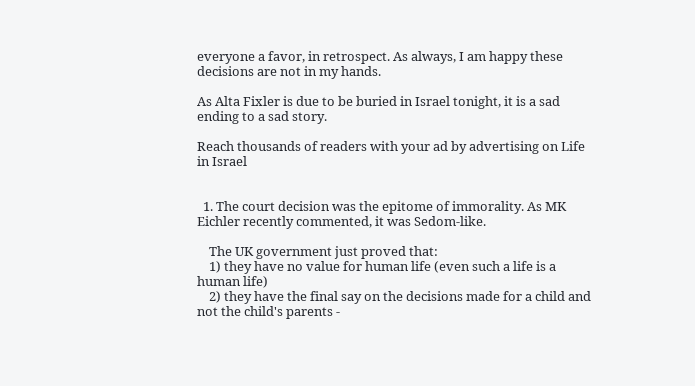everyone a favor, in retrospect. As always, I am happy these decisions are not in my hands.

As Alta Fixler is due to be buried in Israel tonight, it is a sad ending to a sad story.

Reach thousands of readers with your ad by advertising on Life in Israel


  1. The court decision was the epitome of immorality. As MK Eichler recently commented, it was Sedom-like.

    The UK government just proved that:
    1) they have no value for human life (even such a life is a human life)
    2) they have the final say on the decisions made for a child and not the child's parents -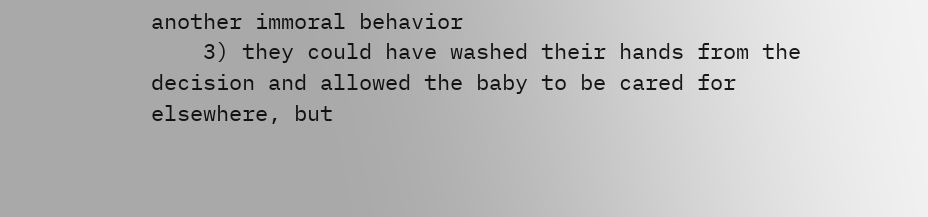another immoral behavior
    3) they could have washed their hands from the decision and allowed the baby to be cared for elsewhere, but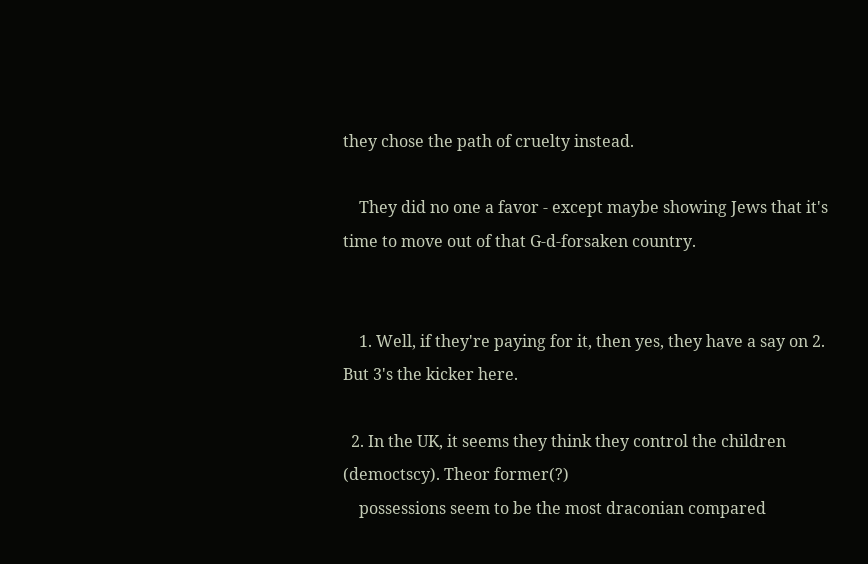they chose the path of cruelty instead.

    They did no one a favor - except maybe showing Jews that it's time to move out of that G-d-forsaken country.


    1. Well, if they're paying for it, then yes, they have a say on 2. But 3's the kicker here.

  2. In the UK, it seems they think they control the children (democtscy). Theor former(?)
    possessions seem to be the most draconian compared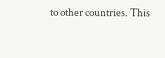to other countries. This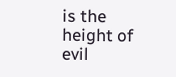is the height of evil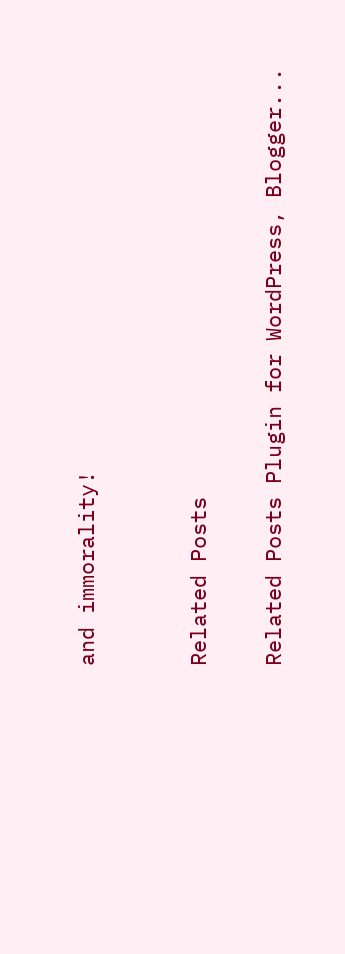and immorality!


Related Posts

Related Posts Plugin for WordPress, Blogger...